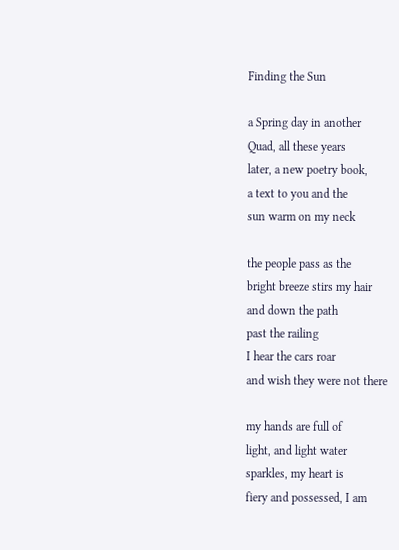Finding the Sun

a Spring day in another
Quad, all these years
later, a new poetry book,
a text to you and the
sun warm on my neck

the people pass as the
bright breeze stirs my hair
and down the path
past the railing
I hear the cars roar
and wish they were not there

my hands are full of
light, and light water
sparkles, my heart is
fiery and possessed, I am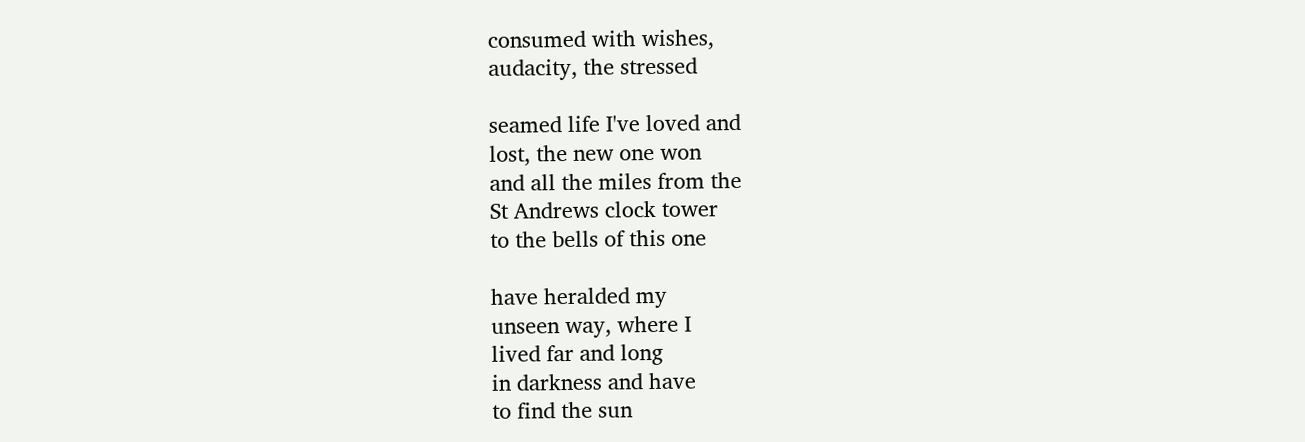consumed with wishes,
audacity, the stressed

seamed life I've loved and
lost, the new one won
and all the miles from the
St Andrews clock tower
to the bells of this one

have heralded my
unseen way, where I
lived far and long
in darkness and have
to find the sun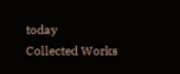today
Collected Works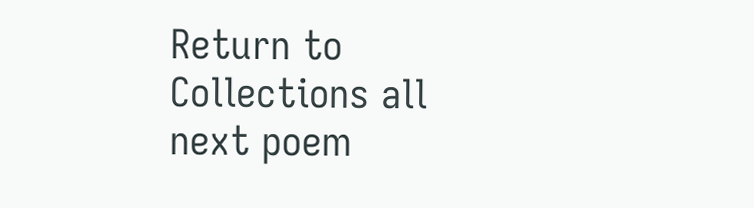Return to Collections all
next poem